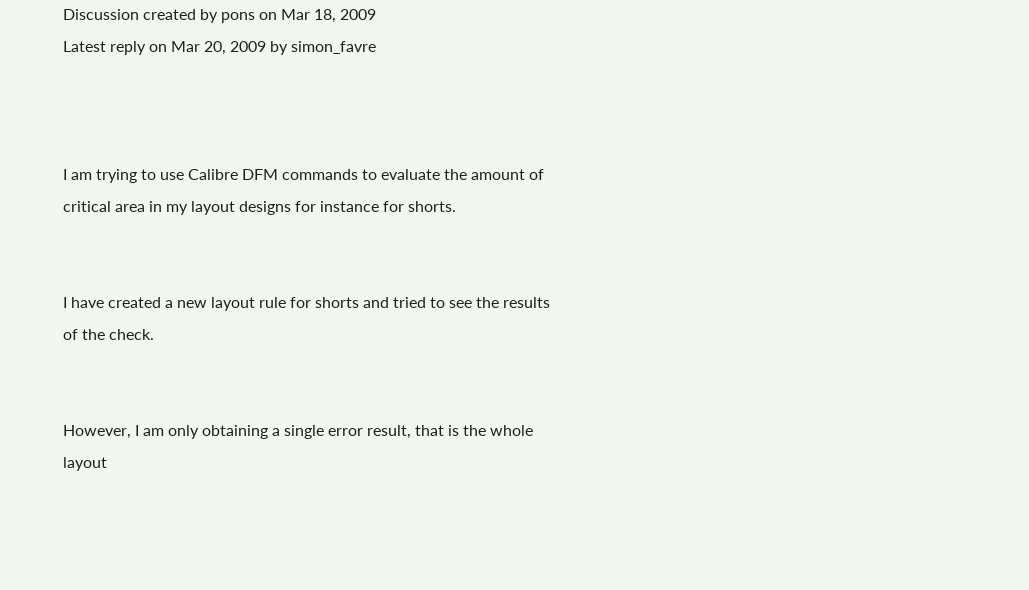Discussion created by pons on Mar 18, 2009
Latest reply on Mar 20, 2009 by simon_favre



I am trying to use Calibre DFM commands to evaluate the amount of critical area in my layout designs for instance for shorts.


I have created a new layout rule for shorts and tried to see the results of the check.


However, I am only obtaining a single error result, that is the whole layout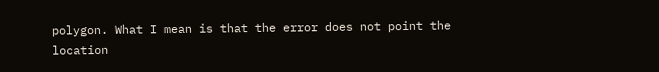polygon. What I mean is that the error does not point the location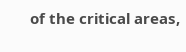of the critical areas,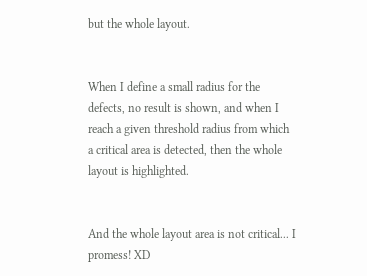but the whole layout.


When I define a small radius for the defects, no result is shown, and when I reach a given threshold radius from which a critical area is detected, then the whole layout is highlighted.


And the whole layout area is not critical... I promess! XD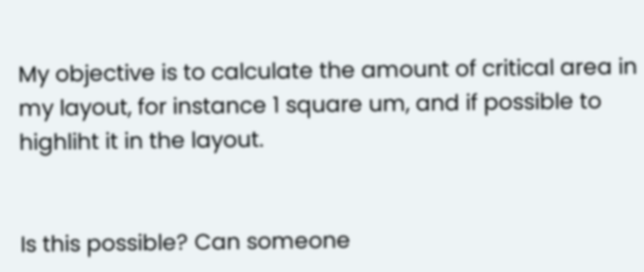My objective is to calculate the amount of critical area in my layout, for instance 1 square um, and if possible to highliht it in the layout.


Is this possible? Can someone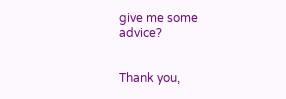give me some advice?


Thank you,